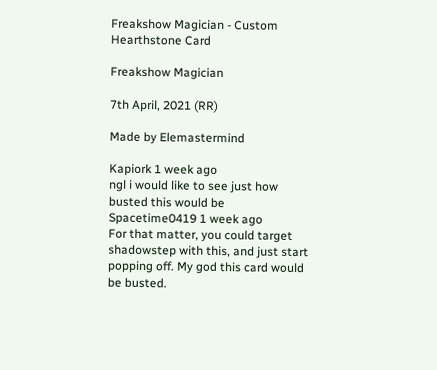Freakshow Magician - Custom Hearthstone Card

Freakshow Magician

7th April, 2021 (RR)

Made by Elemastermind

Kapiork 1 week ago
ngl i would like to see just how busted this would be
Spacetime0419 1 week ago
For that matter, you could target shadowstep with this, and just start popping off. My god this card would be busted.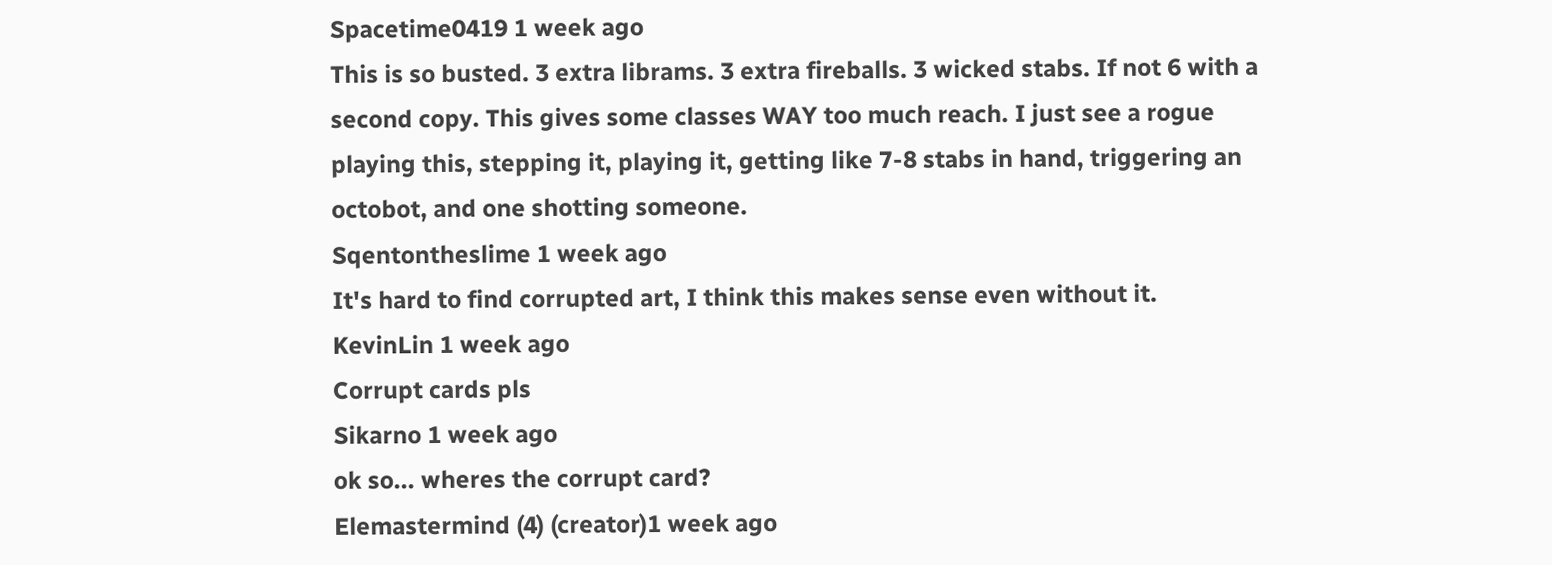Spacetime0419 1 week ago
This is so busted. 3 extra librams. 3 extra fireballs. 3 wicked stabs. If not 6 with a second copy. This gives some classes WAY too much reach. I just see a rogue playing this, stepping it, playing it, getting like 7-8 stabs in hand, triggering an octobot, and one shotting someone.
Sqentontheslime 1 week ago
It's hard to find corrupted art, I think this makes sense even without it.
KevinLin 1 week ago
Corrupt cards pls
Sikarno 1 week ago
ok so... wheres the corrupt card?
Elemastermind (4) (creator)1 week ago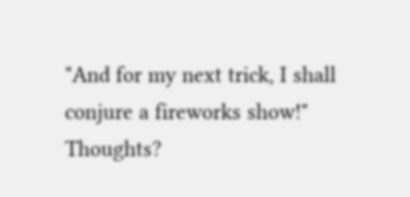"And for my next trick, I shall conjure a fireworks show!" Thoughts?